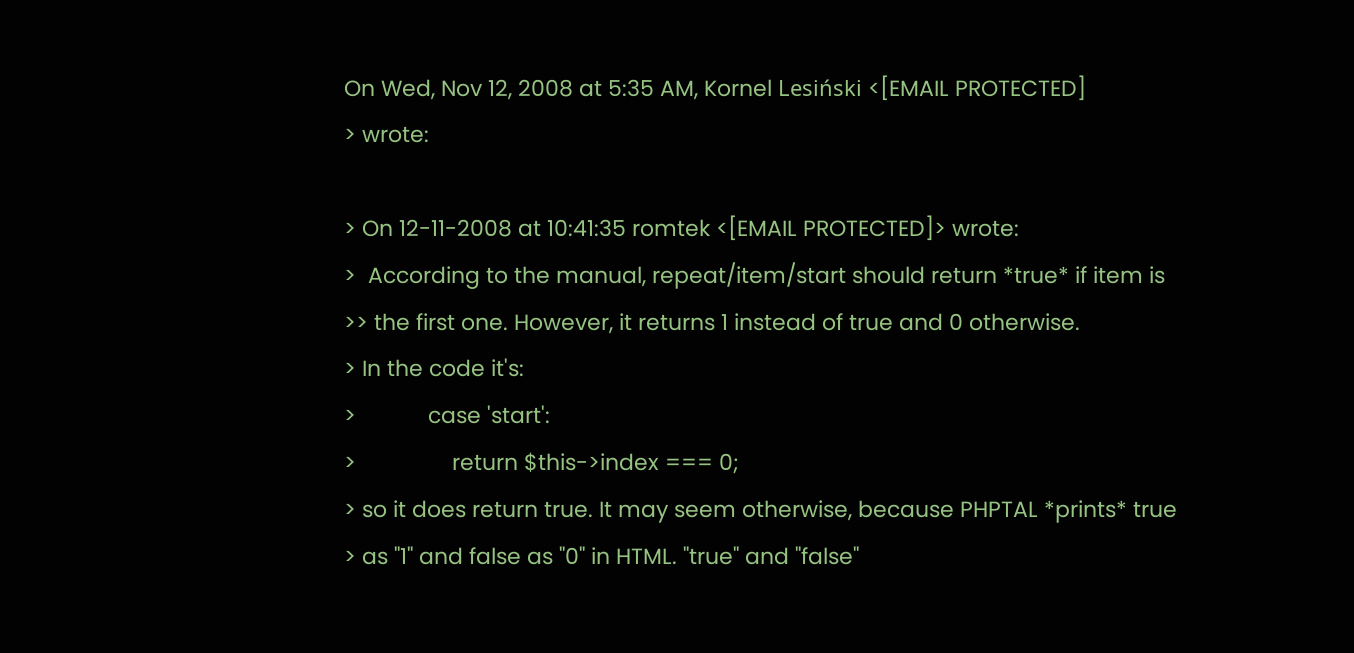On Wed, Nov 12, 2008 at 5:35 AM, Kornel Lesiński <[EMAIL PROTECTED]
> wrote:

> On 12-11-2008 at 10:41:35 romtek <[EMAIL PROTECTED]> wrote:
>  According to the manual, repeat/item/start should return *true* if item is
>> the first one. However, it returns 1 instead of true and 0 otherwise.
> In the code it's:
>            case 'start':
>                return $this->index === 0;
> so it does return true. It may seem otherwise, because PHPTAL *prints* true
> as "1" and false as "0" in HTML. "true" and "false"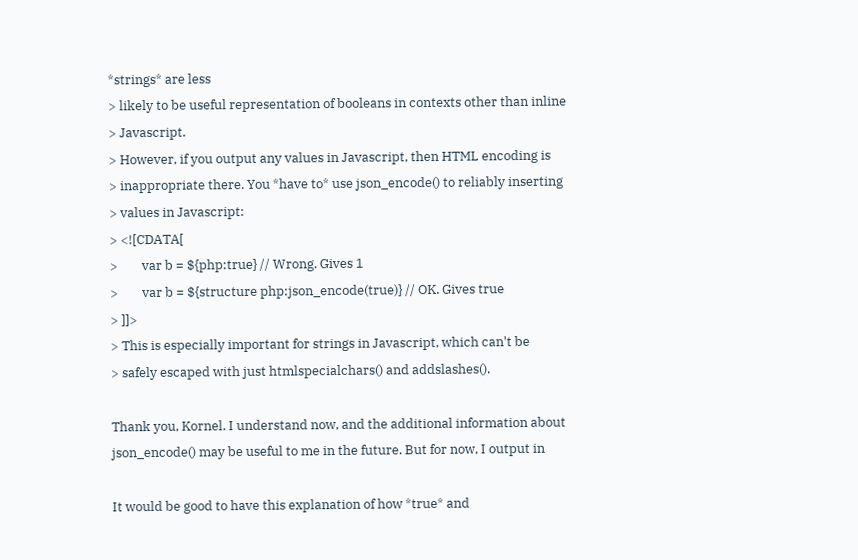*strings* are less
> likely to be useful representation of booleans in contexts other than inline
> Javascript.
> However, if you output any values in Javascript, then HTML encoding is
> inappropriate there. You *have to* use json_encode() to reliably inserting
> values in Javascript:
> <![CDATA[
>        var b = ${php:true} // Wrong. Gives 1
>        var b = ${structure php:json_encode(true)} // OK. Gives true
> ]]>
> This is especially important for strings in Javascript, which can't be
> safely escaped with just htmlspecialchars() and addslashes().

Thank you, Kornel. I understand now, and the additional information about
json_encode() may be useful to me in the future. But for now, I output in

It would be good to have this explanation of how *true* and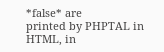*false* are
printed by PHPTAL in HTML, in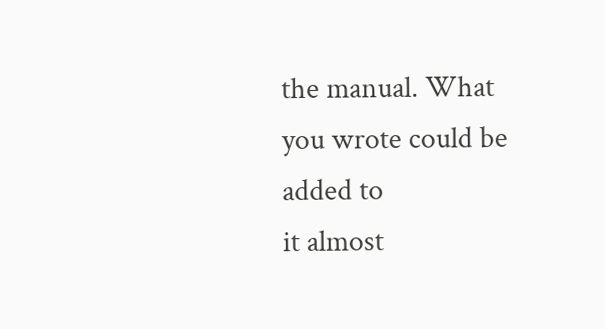the manual. What you wrote could be added to
it almost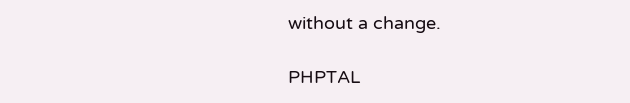without a change.

PHPTAL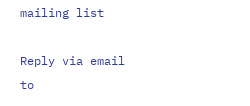mailing list

Reply via email to